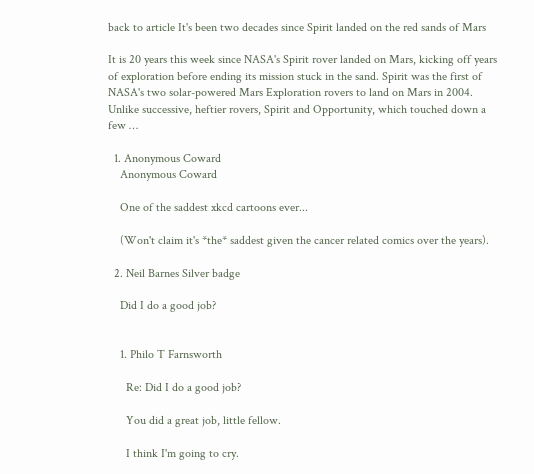back to article It's been two decades since Spirit landed on the red sands of Mars

It is 20 years this week since NASA's Spirit rover landed on Mars, kicking off years of exploration before ending its mission stuck in the sand. Spirit was the first of NASA's two solar-powered Mars Exploration rovers to land on Mars in 2004. Unlike successive, heftier rovers, Spirit and Opportunity, which touched down a few …

  1. Anonymous Coward
    Anonymous Coward

    One of the saddest xkcd cartoons ever...

    (Won't claim it's *the* saddest given the cancer related comics over the years).

  2. Neil Barnes Silver badge

    Did I do a good job?


    1. Philo T Farnsworth

      Re: Did I do a good job?

      You did a great job, little fellow.

      I think I'm going to cry.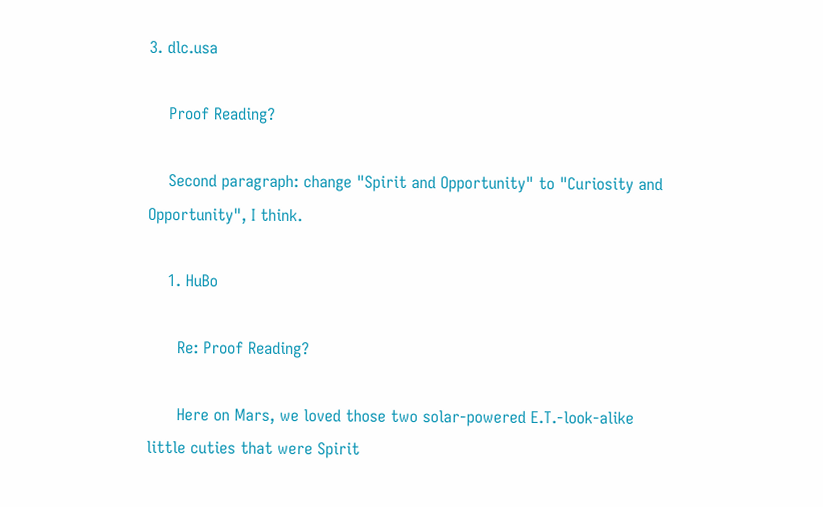3. dlc.usa

    Proof Reading?

    Second paragraph: change "Spirit and Opportunity" to "Curiosity and Opportunity", I think.

    1. HuBo

      Re: Proof Reading?

      Here on Mars, we loved those two solar-powered E.T.-look-alike little cuties that were Spirit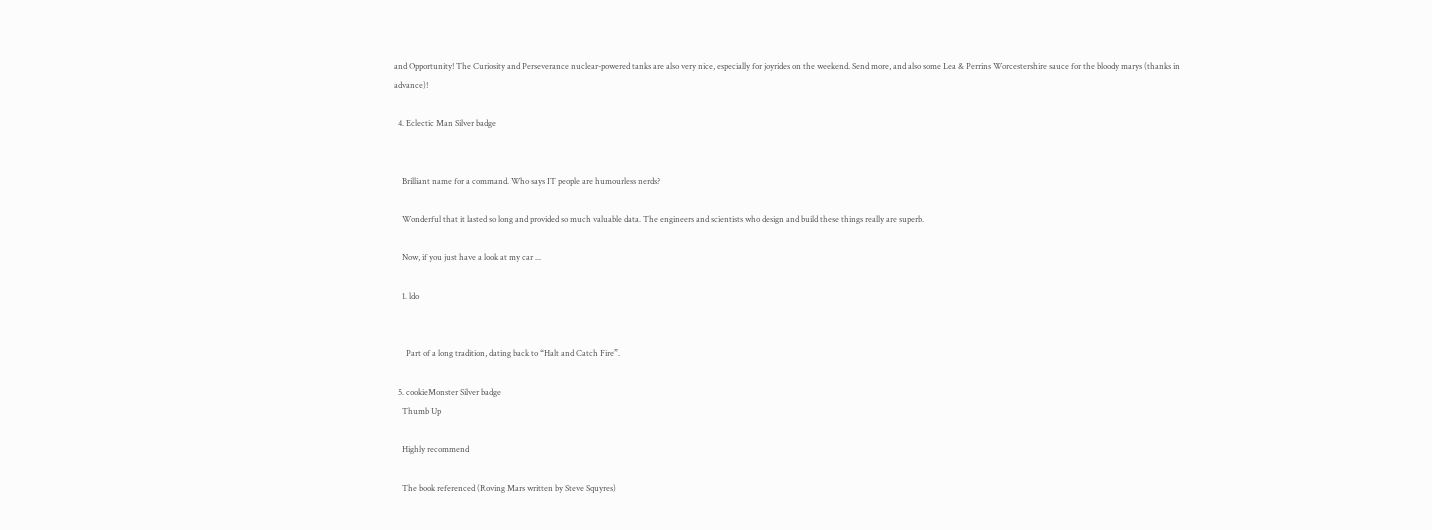and Opportunity! The Curiosity and Perseverance nuclear-powered tanks are also very nice, especially for joyrides on the weekend. Send more, and also some Lea & Perrins Worcestershire sauce for the bloody marys (thanks in advance)!

  4. Eclectic Man Silver badge


    Brilliant name for a command. Who says IT people are humourless nerds?

    Wonderful that it lasted so long and provided so much valuable data. The engineers and scientists who design and build these things really are superb.

    Now, if you just have a look at my car ...

    1. ldo


      Part of a long tradition, dating back to “Halt and Catch Fire”.

  5. cookieMonster Silver badge
    Thumb Up

    Highly recommend

    The book referenced (Roving Mars written by Steve Squyres)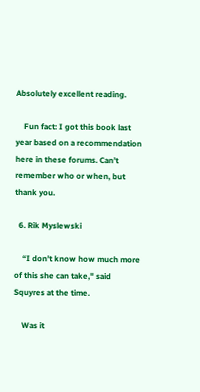Absolutely excellent reading.

    Fun fact: I got this book last year based on a recommendation here in these forums. Can’t remember who or when, but thank you.

  6. Rik Myslewski

    “I don't know how much more of this she can take," said Squyres at the time.

    Was it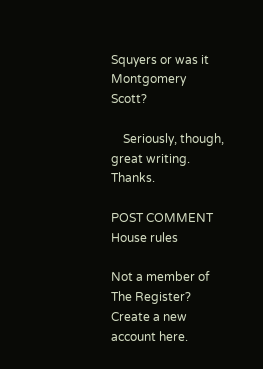Squyers or was it Montgomery Scott?

    Seriously, though, great writing. Thanks.

POST COMMENT House rules

Not a member of The Register? Create a new account here.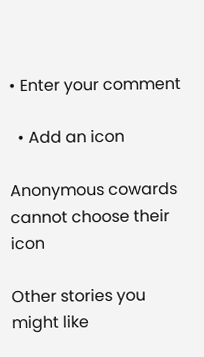• Enter your comment

  • Add an icon

Anonymous cowards cannot choose their icon

Other stories you might like